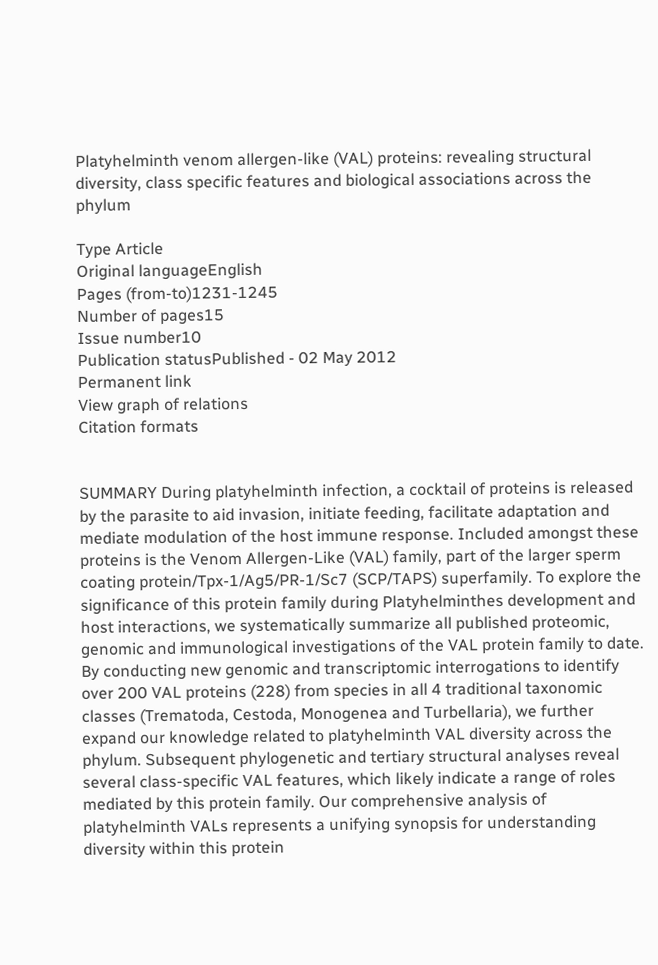Platyhelminth venom allergen-like (VAL) proteins: revealing structural diversity, class specific features and biological associations across the phylum

Type Article
Original languageEnglish
Pages (from-to)1231-1245
Number of pages15
Issue number10
Publication statusPublished - 02 May 2012
Permanent link
View graph of relations
Citation formats


SUMMARY During platyhelminth infection, a cocktail of proteins is released by the parasite to aid invasion, initiate feeding, facilitate adaptation and mediate modulation of the host immune response. Included amongst these proteins is the Venom Allergen-Like (VAL) family, part of the larger sperm coating protein/Tpx-1/Ag5/PR-1/Sc7 (SCP/TAPS) superfamily. To explore the significance of this protein family during Platyhelminthes development and host interactions, we systematically summarize all published proteomic, genomic and immunological investigations of the VAL protein family to date. By conducting new genomic and transcriptomic interrogations to identify over 200 VAL proteins (228) from species in all 4 traditional taxonomic classes (Trematoda, Cestoda, Monogenea and Turbellaria), we further expand our knowledge related to platyhelminth VAL diversity across the phylum. Subsequent phylogenetic and tertiary structural analyses reveal several class-specific VAL features, which likely indicate a range of roles mediated by this protein family. Our comprehensive analysis of platyhelminth VALs represents a unifying synopsis for understanding diversity within this protein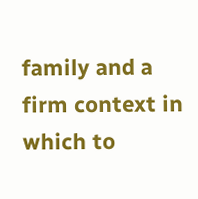family and a firm context in which to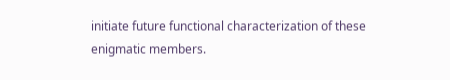initiate future functional characterization of these enigmatic members.